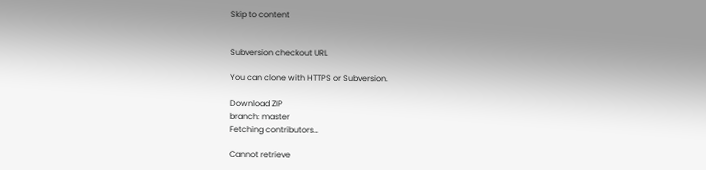Skip to content


Subversion checkout URL

You can clone with HTTPS or Subversion.

Download ZIP
branch: master
Fetching contributors…

Cannot retrieve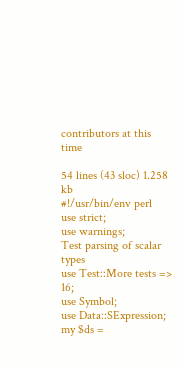contributors at this time

54 lines (43 sloc) 1.258 kb
#!/usr/bin/env perl
use strict;
use warnings;
Test parsing of scalar types
use Test::More tests => 16;
use Symbol;
use Data::SExpression;
my $ds =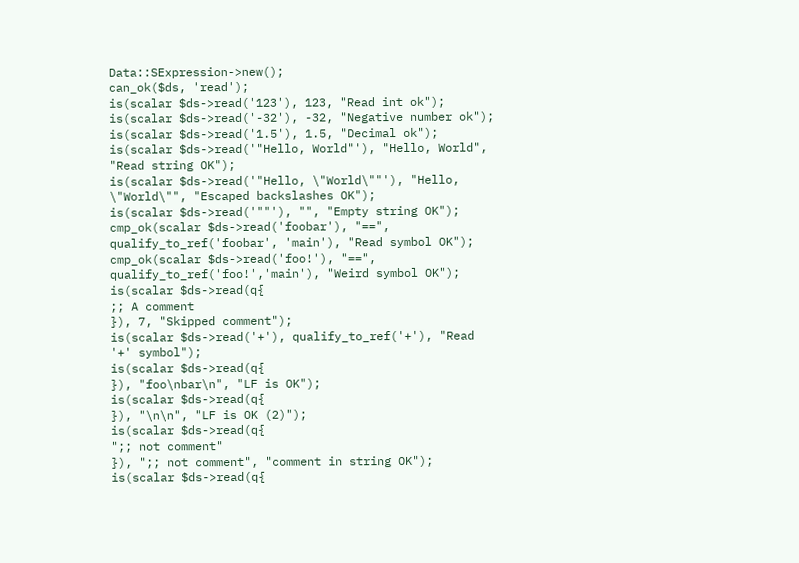Data::SExpression->new();
can_ok($ds, 'read');
is(scalar $ds->read('123'), 123, "Read int ok");
is(scalar $ds->read('-32'), -32, "Negative number ok");
is(scalar $ds->read('1.5'), 1.5, "Decimal ok");
is(scalar $ds->read('"Hello, World"'), "Hello, World", "Read string OK");
is(scalar $ds->read('"Hello, \"World\""'), "Hello, \"World\"", "Escaped backslashes OK");
is(scalar $ds->read('""'), "", "Empty string OK");
cmp_ok(scalar $ds->read('foobar'), "==", qualify_to_ref('foobar', 'main'), "Read symbol OK");
cmp_ok(scalar $ds->read('foo!'), "==", qualify_to_ref('foo!','main'), "Weird symbol OK");
is(scalar $ds->read(q{
;; A comment
}), 7, "Skipped comment");
is(scalar $ds->read('+'), qualify_to_ref('+'), "Read '+' symbol");
is(scalar $ds->read(q{
}), "foo\nbar\n", "LF is OK");
is(scalar $ds->read(q{
}), "\n\n", "LF is OK (2)");
is(scalar $ds->read(q{
";; not comment"
}), ";; not comment", "comment in string OK");
is(scalar $ds->read(q{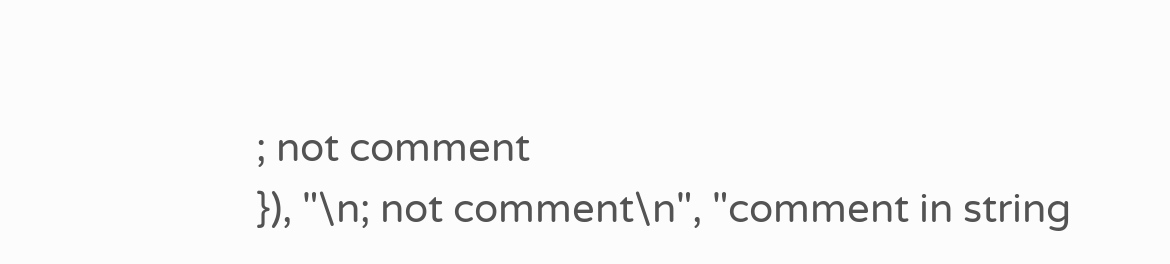; not comment
}), "\n; not comment\n", "comment in string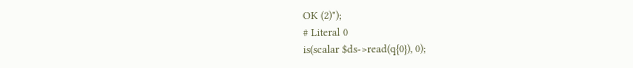OK (2)");
# Literal 0
is(scalar $ds->read(q{0}), 0);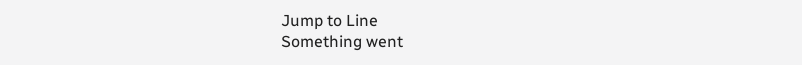Jump to Line
Something went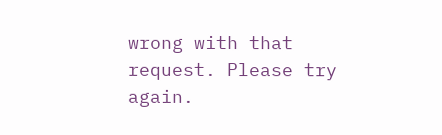wrong with that request. Please try again.